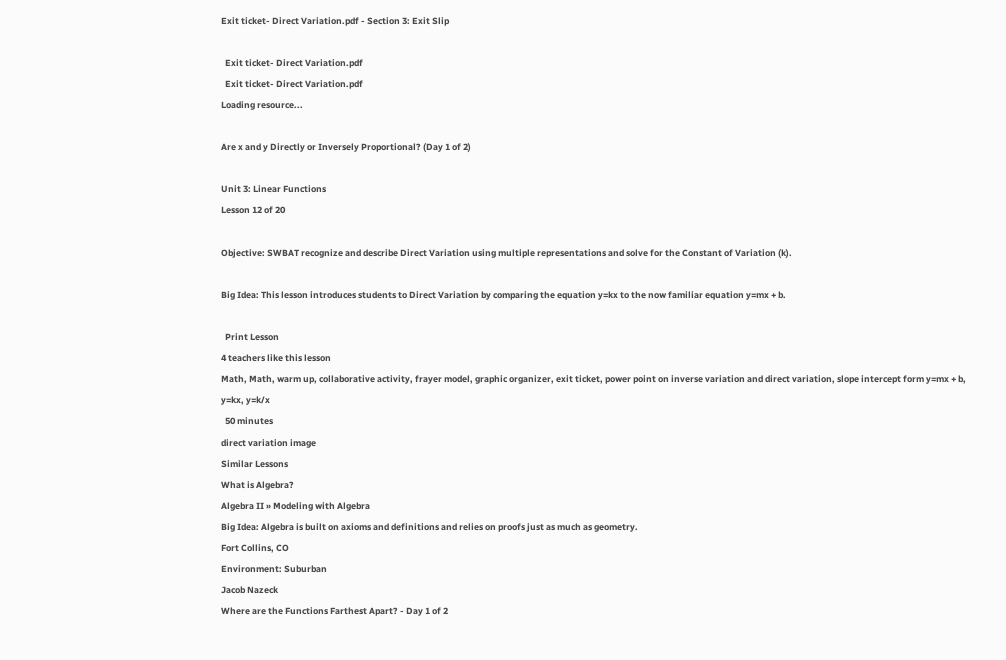Exit ticket- Direct Variation.pdf - Section 3: Exit Slip

  Exit ticket- Direct Variation.pdf
  Exit ticket- Direct Variation.pdf
Loading resource...

Are x and y Directly or Inversely Proportional? (Day 1 of 2)

Unit 3: Linear Functions
Lesson 12 of 20

Objective: SWBAT recognize and describe Direct Variation using multiple representations and solve for the Constant of Variation (k).

Big Idea: This lesson introduces students to Direct Variation by comparing the equation y=kx to the now familiar equation y=mx + b.

  Print Lesson
4 teachers like this lesson
Math, Math, warm up, collaborative activity, frayer model, graphic organizer, exit ticket, power point on inverse variation and direct variation, slope intercept form y=mx + b, y=kx, y=k/x
  50 minutes
direct variation image
Similar Lessons
What is Algebra?
Algebra II » Modeling with Algebra
Big Idea: Algebra is built on axioms and definitions and relies on proofs just as much as geometry.
Fort Collins, CO
Environment: Suburban
Jacob Nazeck
Where are the Functions Farthest Apart? - Day 1 of 2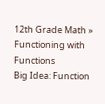12th Grade Math » Functioning with Functions
Big Idea: Function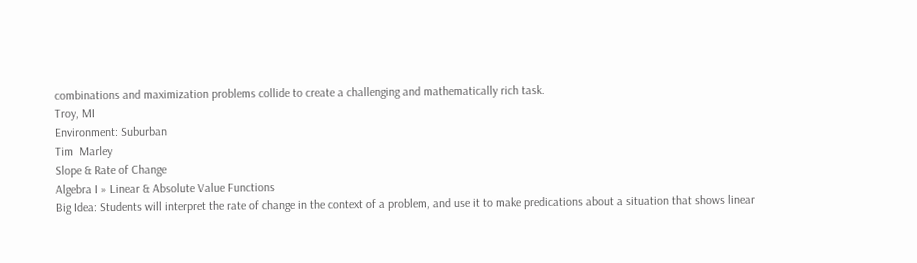combinations and maximization problems collide to create a challenging and mathematically rich task.
Troy, MI
Environment: Suburban
Tim  Marley
Slope & Rate of Change
Algebra I » Linear & Absolute Value Functions
Big Idea: Students will interpret the rate of change in the context of a problem, and use it to make predications about a situation that shows linear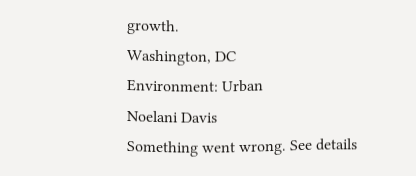growth.
Washington, DC
Environment: Urban
Noelani Davis
Something went wrong. See details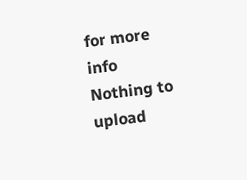for more info
Nothing to upload